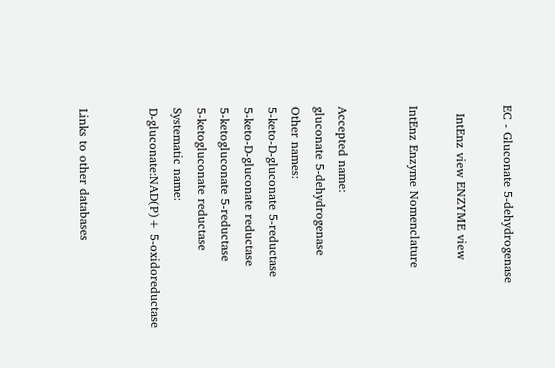EC - Gluconate 5-dehydrogenase

  IntEnz view ENZYME view

IntEnz Enzyme Nomenclature


Accepted name:
gluconate 5-dehydrogenase
Other names:
5-keto-D-gluconate 5-reductase
5-keto-D-gluconate reductase
5-ketogluconate 5-reductase
5-ketogluconate reductase
Systematic name:
D-gluconate:NAD(P)+ 5-oxidoreductase


Links to other databases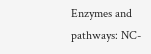Enzymes and pathways: NC-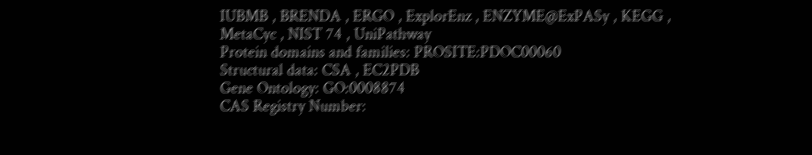IUBMB , BRENDA , ERGO , ExplorEnz , ENZYME@ExPASy , KEGG , MetaCyc , NIST 74 , UniPathway
Protein domains and families: PROSITE:PDOC00060
Structural data: CSA , EC2PDB
Gene Ontology: GO:0008874
CAS Registry Number: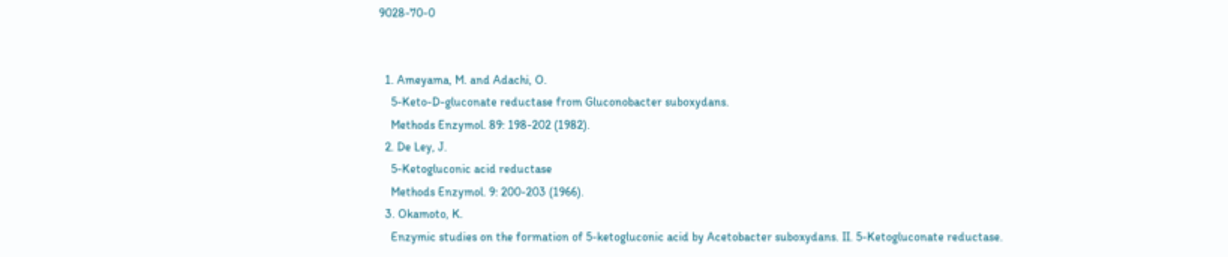9028-70-0


  1. Ameyama, M. and Adachi, O.
    5-Keto-D-gluconate reductase from Gluconobacter suboxydans.
    Methods Enzymol. 89: 198-202 (1982).
  2. De Ley, J.
    5-Ketogluconic acid reductase
    Methods Enzymol. 9: 200-203 (1966).
  3. Okamoto, K.
    Enzymic studies on the formation of 5-ketogluconic acid by Acetobacter suboxydans. II. 5-Ketogluconate reductase.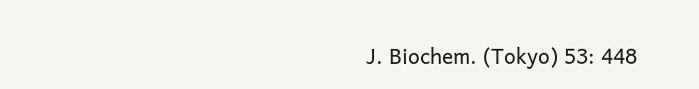J. Biochem. (Tokyo) 53: 448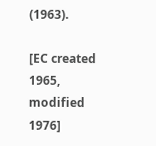(1963).

[EC created 1965, modified 1976]